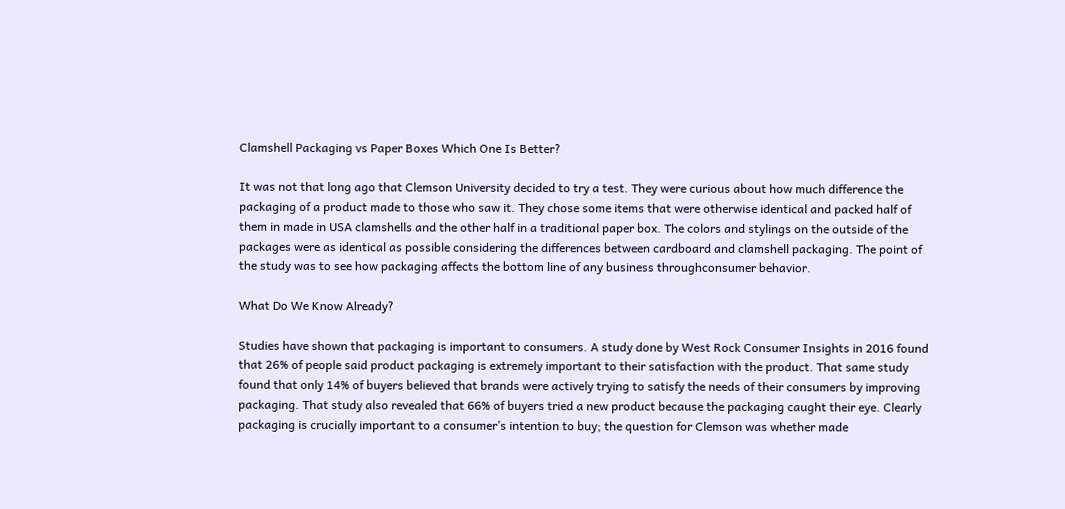Clamshell Packaging vs Paper Boxes Which One Is Better?

It was not that long ago that Clemson University decided to try a test. They were curious about how much difference the packaging of a product made to those who saw it. They chose some items that were otherwise identical and packed half of them in made in USA clamshells and the other half in a traditional paper box. The colors and stylings on the outside of the packages were as identical as possible considering the differences between cardboard and clamshell packaging. The point of the study was to see how packaging affects the bottom line of any business throughconsumer behavior.

What Do We Know Already?

Studies have shown that packaging is important to consumers. A study done by West Rock Consumer Insights in 2016 found that 26% of people said product packaging is extremely important to their satisfaction with the product. That same study found that only 14% of buyers believed that brands were actively trying to satisfy the needs of their consumers by improving packaging. That study also revealed that 66% of buyers tried a new product because the packaging caught their eye. Clearly packaging is crucially important to a consumer’s intention to buy; the question for Clemson was whether made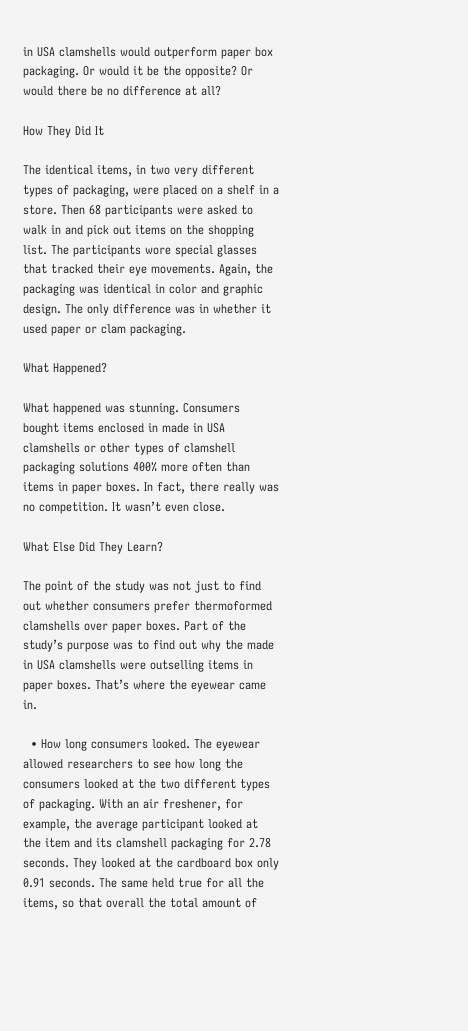in USA clamshells would outperform paper box packaging. Or would it be the opposite? Or would there be no difference at all?

How They Did It

The identical items, in two very different types of packaging, were placed on a shelf in a store. Then 68 participants were asked to walk in and pick out items on the shopping list. The participants wore special glasses that tracked their eye movements. Again, the packaging was identical in color and graphic design. The only difference was in whether it used paper or clam packaging.

What Happened?

What happened was stunning. Consumers bought items enclosed in made in USA clamshells or other types of clamshell packaging solutions 400% more often than items in paper boxes. In fact, there really was no competition. It wasn’t even close.

What Else Did They Learn?

The point of the study was not just to find out whether consumers prefer thermoformed clamshells over paper boxes. Part of the study’s purpose was to find out why the made in USA clamshells were outselling items in paper boxes. That’s where the eyewear came in.

  • How long consumers looked. The eyewear allowed researchers to see how long the consumers looked at the two different types of packaging. With an air freshener, for example, the average participant looked at the item and its clamshell packaging for 2.78 seconds. They looked at the cardboard box only 0.91 seconds. The same held true for all the items, so that overall the total amount of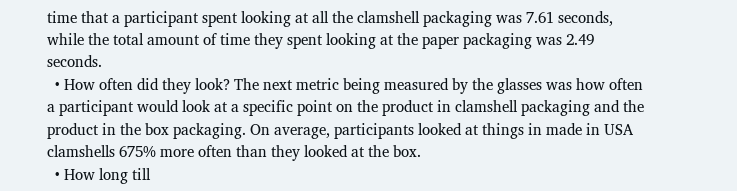time that a participant spent looking at all the clamshell packaging was 7.61 seconds, while the total amount of time they spent looking at the paper packaging was 2.49 seconds.
  • How often did they look? The next metric being measured by the glasses was how often a participant would look at a specific point on the product in clamshell packaging and the product in the box packaging. On average, participants looked at things in made in USA clamshells 675% more often than they looked at the box.
  • How long till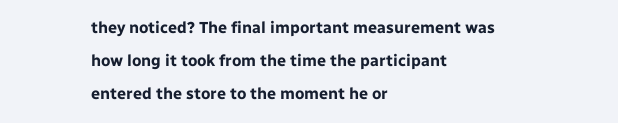they noticed? The final important measurement was how long it took from the time the participant entered the store to the moment he or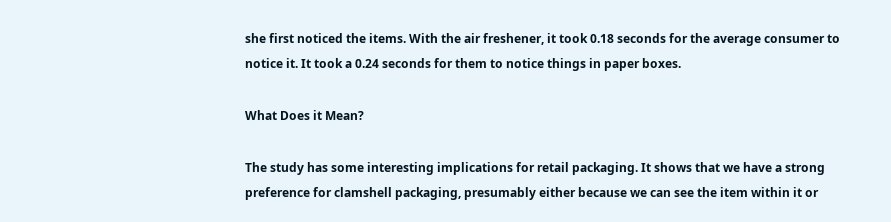she first noticed the items. With the air freshener, it took 0.18 seconds for the average consumer to notice it. It took a 0.24 seconds for them to notice things in paper boxes.

What Does it Mean?

The study has some interesting implications for retail packaging. It shows that we have a strong preference for clamshell packaging, presumably either because we can see the item within it or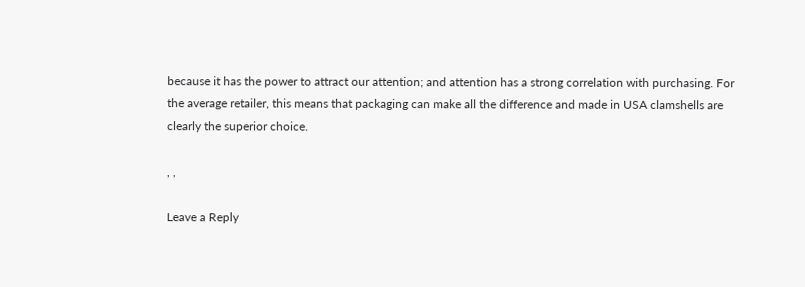because it has the power to attract our attention; and attention has a strong correlation with purchasing. For the average retailer, this means that packaging can make all the difference and made in USA clamshells are clearly the superior choice.

, ,

Leave a Reply